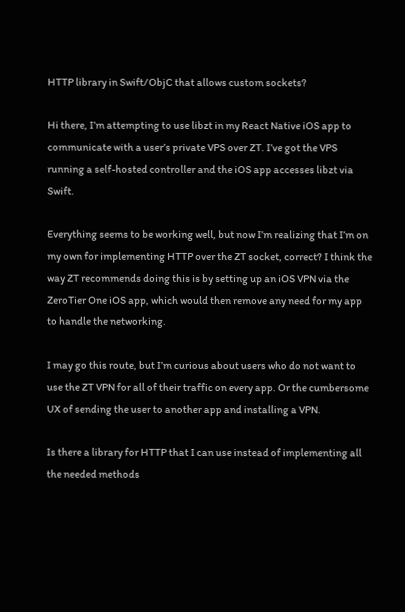HTTP library in Swift/ObjC that allows custom sockets?

Hi there, I’m attempting to use libzt in my React Native iOS app to communicate with a user’s private VPS over ZT. I’ve got the VPS running a self-hosted controller and the iOS app accesses libzt via Swift.

Everything seems to be working well, but now I’m realizing that I’m on my own for implementing HTTP over the ZT socket, correct? I think the way ZT recommends doing this is by setting up an iOS VPN via the ZeroTier One iOS app, which would then remove any need for my app to handle the networking.

I may go this route, but I’m curious about users who do not want to use the ZT VPN for all of their traffic on every app. Or the cumbersome UX of sending the user to another app and installing a VPN.

Is there a library for HTTP that I can use instead of implementing all the needed methods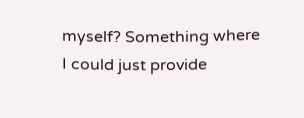myself? Something where I could just provide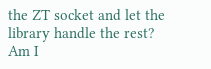the ZT socket and let the library handle the rest? Am I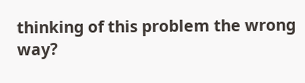thinking of this problem the wrong way?